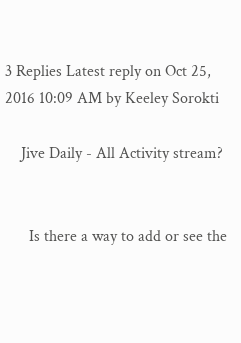3 Replies Latest reply on Oct 25, 2016 10:09 AM by Keeley Sorokti

    Jive Daily - All Activity stream?


      Is there a way to add or see the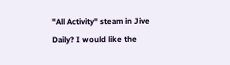"All Activity" steam in Jive Daily? I would like the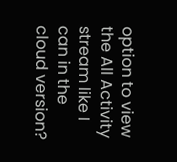option to view the All Activity stream like I can in the cloud version?